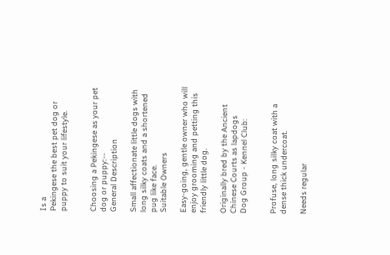Is a
Pekingese the best pet dog or puppy to suit your lifestyle.


Choosing a Pekingese as your pet dog or puppy:--
General Description

Small affectionate little dogs with long silky coats and a shortened pug like face.
Suitable Owners

Easy-going, gentle owner who will enjoy grooming and petting this friendly little dog.

Originally bred by the Ancient Chinese Courts as lapdogs
Dog Group - Kennel Club:


Profuse, long silky coat with a dense thick undercoat.

Needs regular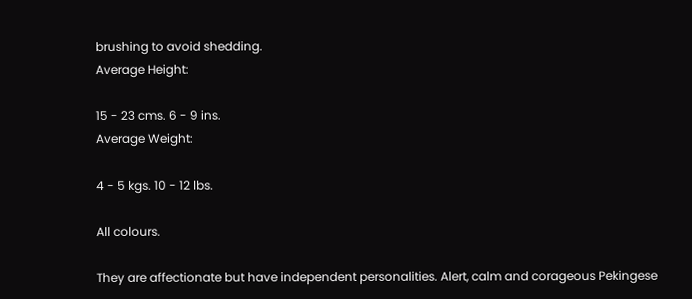brushing to avoid shedding.
Average Height:

15 - 23 cms. 6 - 9 ins.
Average Weight:

4 - 5 kgs. 10 - 12 lbs.

All colours.

They are affectionate but have independent personalities. Alert, calm and corageous Pekingese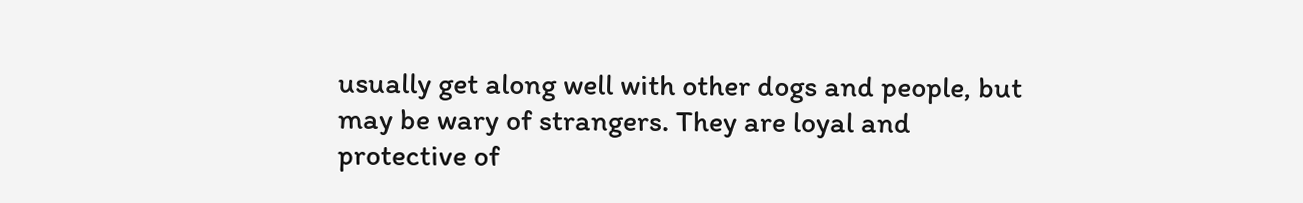usually get along well with other dogs and people, but may be wary of strangers. They are loyal and protective of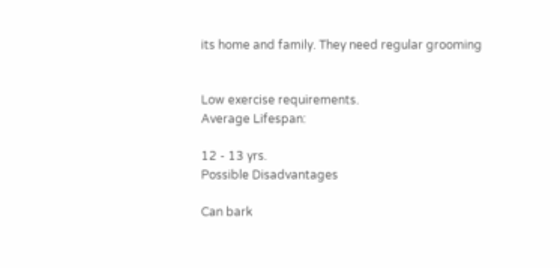its home and family. They need regular grooming


Low exercise requirements.
Average Lifespan:

12 - 13 yrs.
Possible Disadvantages

Can bark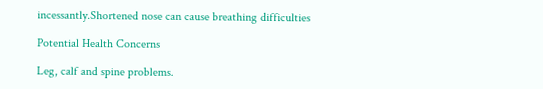incessantly.Shortened nose can cause breathing difficulties

Potential Health Concerns

Leg, calf and spine problems.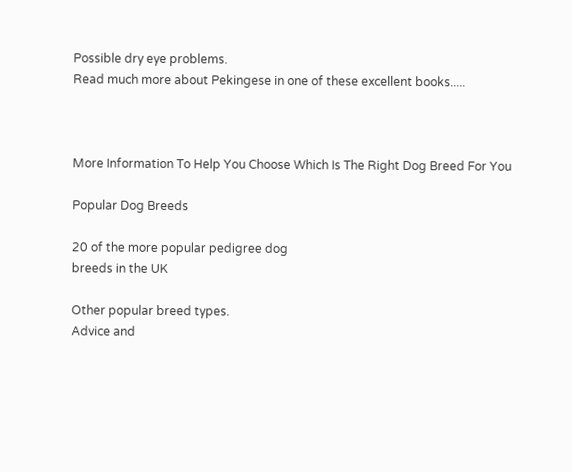Possible dry eye problems.
Read much more about Pekingese in one of these excellent books.....



More Information To Help You Choose Which Is The Right Dog Breed For You

Popular Dog Breeds

20 of the more popular pedigree dog
breeds in the UK

Other popular breed types.
Advice and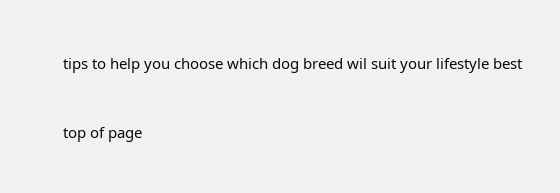tips to help you choose which dog breed wil suit your lifestyle best


top of page